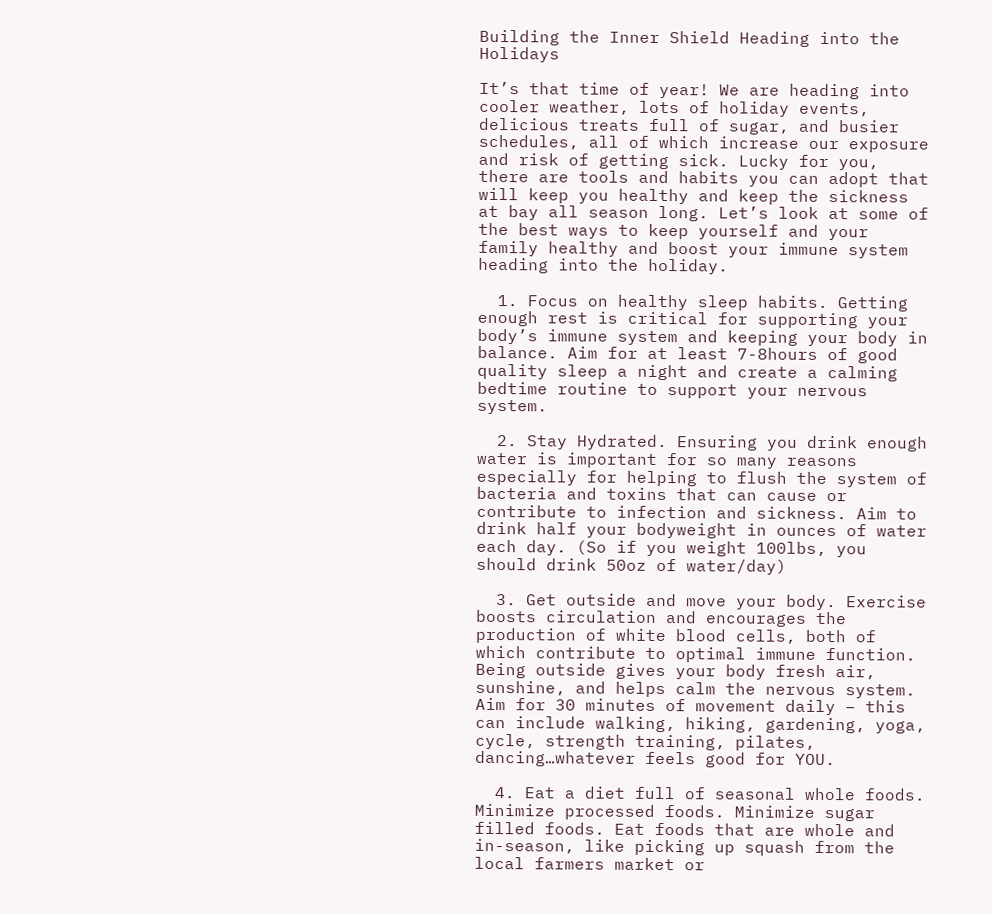Building the Inner Shield Heading into the Holidays

It’s that time of year! We are heading into cooler weather, lots of holiday events, delicious treats full of sugar, and busier schedules, all of which increase our exposure and risk of getting sick. Lucky for you, there are tools and habits you can adopt that will keep you healthy and keep the sickness at bay all season long. Let’s look at some of the best ways to keep yourself and your family healthy and boost your immune system heading into the holiday.

  1. Focus on healthy sleep habits. Getting enough rest is critical for supporting your body’s immune system and keeping your body in balance. Aim for at least 7-8hours of good quality sleep a night and create a calming bedtime routine to support your nervous system.

  2. Stay Hydrated. Ensuring you drink enough water is important for so many reasons especially for helping to flush the system of bacteria and toxins that can cause or contribute to infection and sickness. Aim to drink half your bodyweight in ounces of water each day. (So if you weight 100lbs, you should drink 50oz of water/day)

  3. Get outside and move your body. Exercise boosts circulation and encourages the production of white blood cells, both of which contribute to optimal immune function. Being outside gives your body fresh air, sunshine, and helps calm the nervous system. Aim for 30 minutes of movement daily – this can include walking, hiking, gardening, yoga, cycle, strength training, pilates, dancing…whatever feels good for YOU.

  4. Eat a diet full of seasonal whole foods. Minimize processed foods. Minimize sugar filled foods. Eat foods that are whole and in-season, like picking up squash from the local farmers market or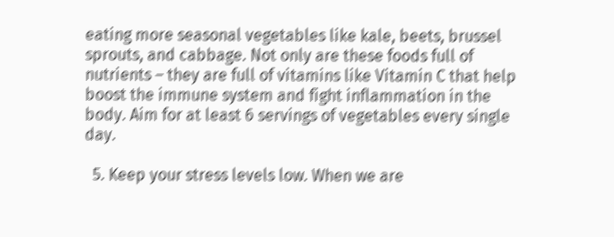eating more seasonal vegetables like kale, beets, brussel sprouts, and cabbage. Not only are these foods full of nutrients – they are full of vitamins like Vitamin C that help boost the immune system and fight inflammation in the body. Aim for at least 6 servings of vegetables every single day.

  5. Keep your stress levels low. When we are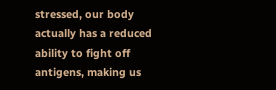stressed, our body actually has a reduced ability to fight off antigens, making us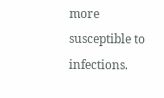more susceptible to infections.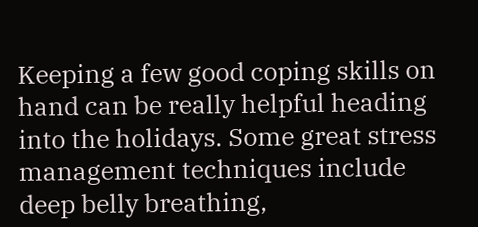Keeping a few good coping skills on hand can be really helpful heading into the holidays. Some great stress management techniques include deep belly breathing,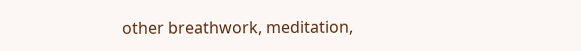other breathwork, meditation,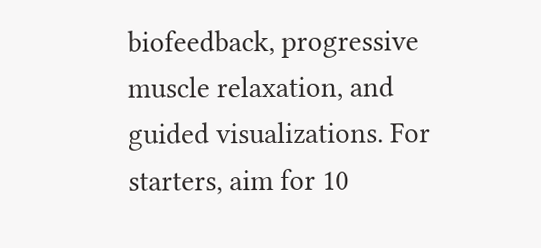biofeedback, progressive muscle relaxation, and guided visualizations. For starters, aim for 10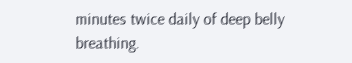minutes twice daily of deep belly breathing.